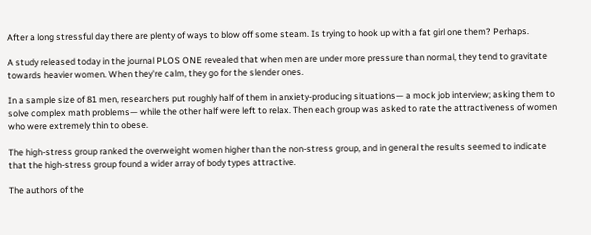After a long stressful day there are plenty of ways to blow off some steam. Is trying to hook up with a fat girl one them? Perhaps.

A study released today in the journal PLOS ONE revealed that when men are under more pressure than normal, they tend to gravitate towards heavier women. When they're calm, they go for the slender ones.

In a sample size of 81 men, researchers put roughly half of them in anxiety-producing situations— a mock job interview; asking them to solve complex math problems— while the other half were left to relax. Then each group was asked to rate the attractiveness of women who were extremely thin to obese.

The high-stress group ranked the overweight women higher than the non-stress group, and in general the results seemed to indicate that the high-stress group found a wider array of body types attractive.

The authors of the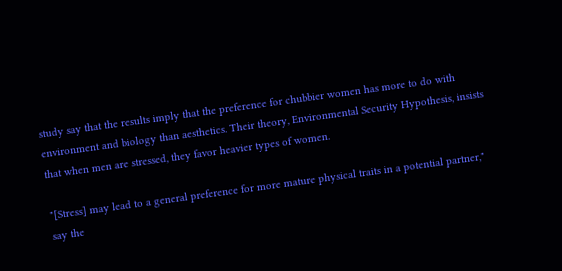study say that the results imply that the preference for chubbier women has more to do with environment and biology than aesthetics. Their theory, Environmental Security Hypothesis, insists that when men are stressed, they favor heavier types of women.

"[Stress] may lead to a general preference for more mature physical traits in a potential partner," say the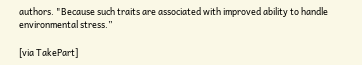authors. "Because such traits are associated with improved ability to handle environmental stress.”

[via TakePart]